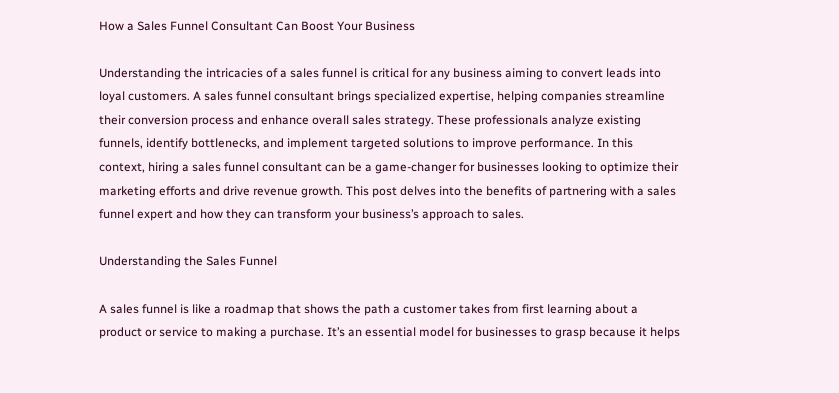How a Sales Funnel Consultant Can Boost Your Business

Understanding the intricacies of a sales funnel is critical for any business aiming to convert leads into loyal customers. A sales funnel consultant brings specialized expertise, helping companies streamline their conversion process and enhance overall sales strategy. These professionals analyze existing funnels, identify bottlenecks, and implement targeted solutions to improve performance. In this context, hiring a sales funnel consultant can be a game-changer for businesses looking to optimize their marketing efforts and drive revenue growth. This post delves into the benefits of partnering with a sales funnel expert and how they can transform your business’s approach to sales.

Understanding the Sales Funnel

A sales funnel is like a roadmap that shows the path a customer takes from first learning about a product or service to making a purchase. It’s an essential model for businesses to grasp because it helps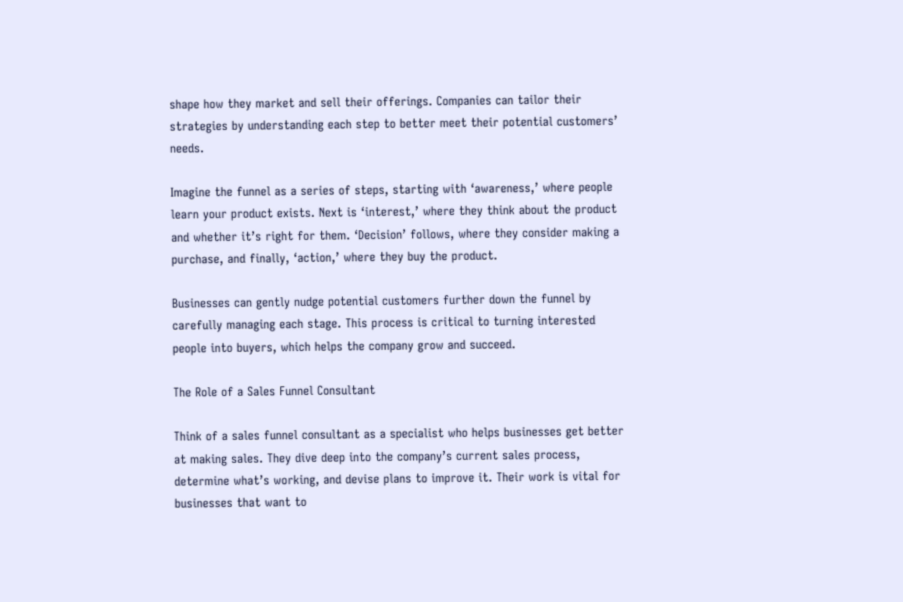shape how they market and sell their offerings. Companies can tailor their strategies by understanding each step to better meet their potential customers’ needs.

Imagine the funnel as a series of steps, starting with ‘awareness,’ where people learn your product exists. Next is ‘interest,’ where they think about the product and whether it’s right for them. ‘Decision’ follows, where they consider making a purchase, and finally, ‘action,’ where they buy the product.

Businesses can gently nudge potential customers further down the funnel by carefully managing each stage. This process is critical to turning interested people into buyers, which helps the company grow and succeed.

The Role of a Sales Funnel Consultant

Think of a sales funnel consultant as a specialist who helps businesses get better at making sales. They dive deep into the company’s current sales process, determine what’s working, and devise plans to improve it. Their work is vital for businesses that want to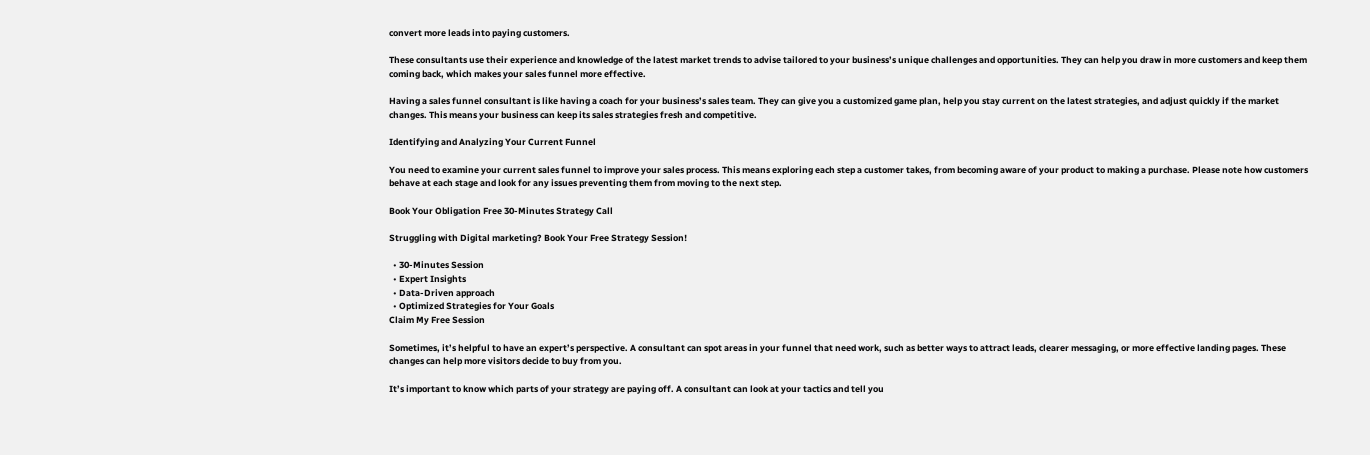convert more leads into paying customers.

These consultants use their experience and knowledge of the latest market trends to advise tailored to your business’s unique challenges and opportunities. They can help you draw in more customers and keep them coming back, which makes your sales funnel more effective.

Having a sales funnel consultant is like having a coach for your business’s sales team. They can give you a customized game plan, help you stay current on the latest strategies, and adjust quickly if the market changes. This means your business can keep its sales strategies fresh and competitive.

Identifying and Analyzing Your Current Funnel

You need to examine your current sales funnel to improve your sales process. This means exploring each step a customer takes, from becoming aware of your product to making a purchase. Please note how customers behave at each stage and look for any issues preventing them from moving to the next step.

Book Your Obligation Free 30-Minutes Strategy Call

Struggling with Digital marketing? Book Your Free Strategy Session!

  • 30-Minutes Session
  • Expert Insights
  • Data-Driven approach
  • Optimized Strategies for Your Goals
Claim My Free Session

Sometimes, it’s helpful to have an expert’s perspective. A consultant can spot areas in your funnel that need work, such as better ways to attract leads, clearer messaging, or more effective landing pages. These changes can help more visitors decide to buy from you.

It’s important to know which parts of your strategy are paying off. A consultant can look at your tactics and tell you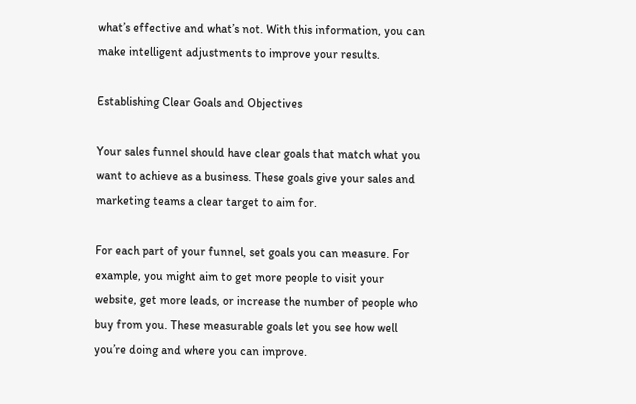what’s effective and what’s not. With this information, you can make intelligent adjustments to improve your results.

Establishing Clear Goals and Objectives

Your sales funnel should have clear goals that match what you want to achieve as a business. These goals give your sales and marketing teams a clear target to aim for.

For each part of your funnel, set goals you can measure. For example, you might aim to get more people to visit your website, get more leads, or increase the number of people who buy from you. These measurable goals let you see how well you’re doing and where you can improve.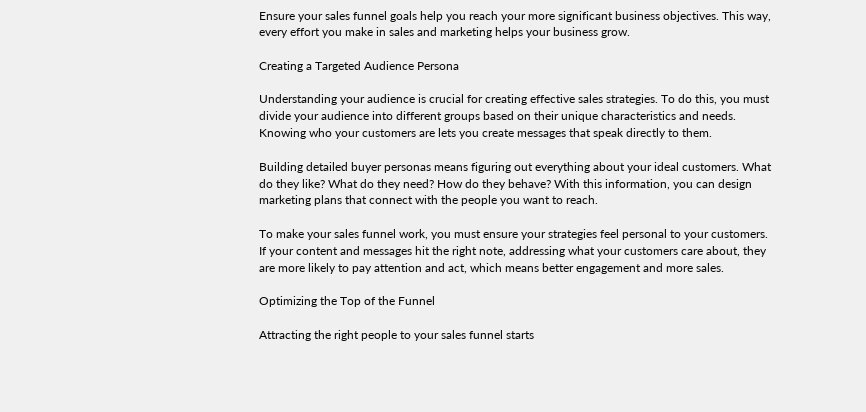Ensure your sales funnel goals help you reach your more significant business objectives. This way, every effort you make in sales and marketing helps your business grow.

Creating a Targeted Audience Persona

Understanding your audience is crucial for creating effective sales strategies. To do this, you must divide your audience into different groups based on their unique characteristics and needs. Knowing who your customers are lets you create messages that speak directly to them.

Building detailed buyer personas means figuring out everything about your ideal customers. What do they like? What do they need? How do they behave? With this information, you can design marketing plans that connect with the people you want to reach.

To make your sales funnel work, you must ensure your strategies feel personal to your customers. If your content and messages hit the right note, addressing what your customers care about, they are more likely to pay attention and act, which means better engagement and more sales.

Optimizing the Top of the Funnel

Attracting the right people to your sales funnel starts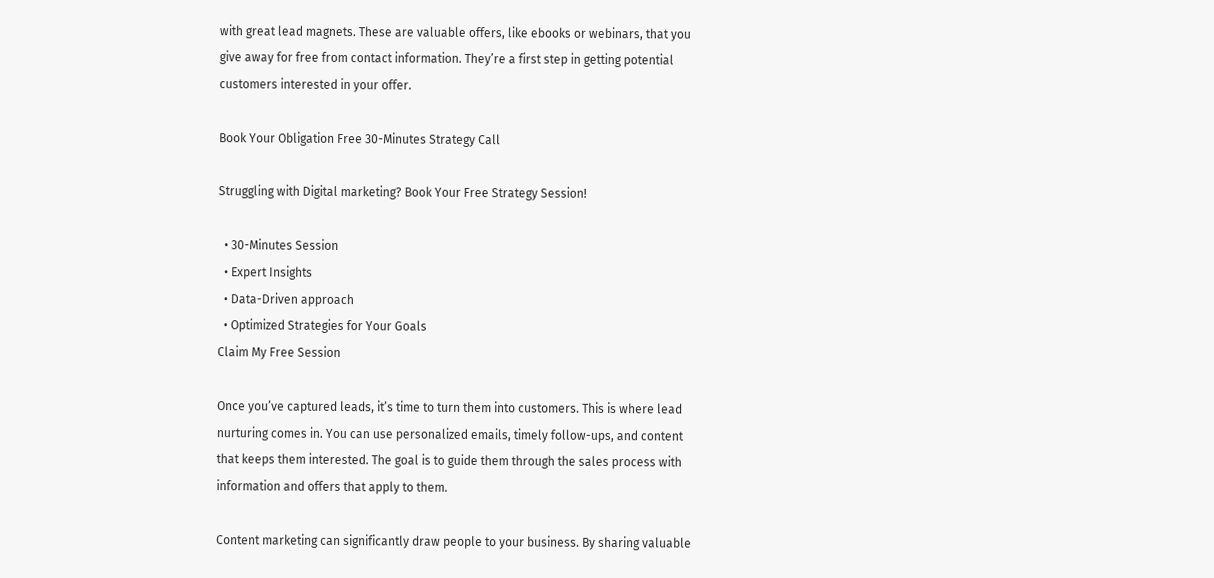with great lead magnets. These are valuable offers, like ebooks or webinars, that you give away for free from contact information. They’re a first step in getting potential customers interested in your offer.

Book Your Obligation Free 30-Minutes Strategy Call

Struggling with Digital marketing? Book Your Free Strategy Session!

  • 30-Minutes Session
  • Expert Insights
  • Data-Driven approach
  • Optimized Strategies for Your Goals
Claim My Free Session

Once you’ve captured leads, it’s time to turn them into customers. This is where lead nurturing comes in. You can use personalized emails, timely follow-ups, and content that keeps them interested. The goal is to guide them through the sales process with information and offers that apply to them.

Content marketing can significantly draw people to your business. By sharing valuable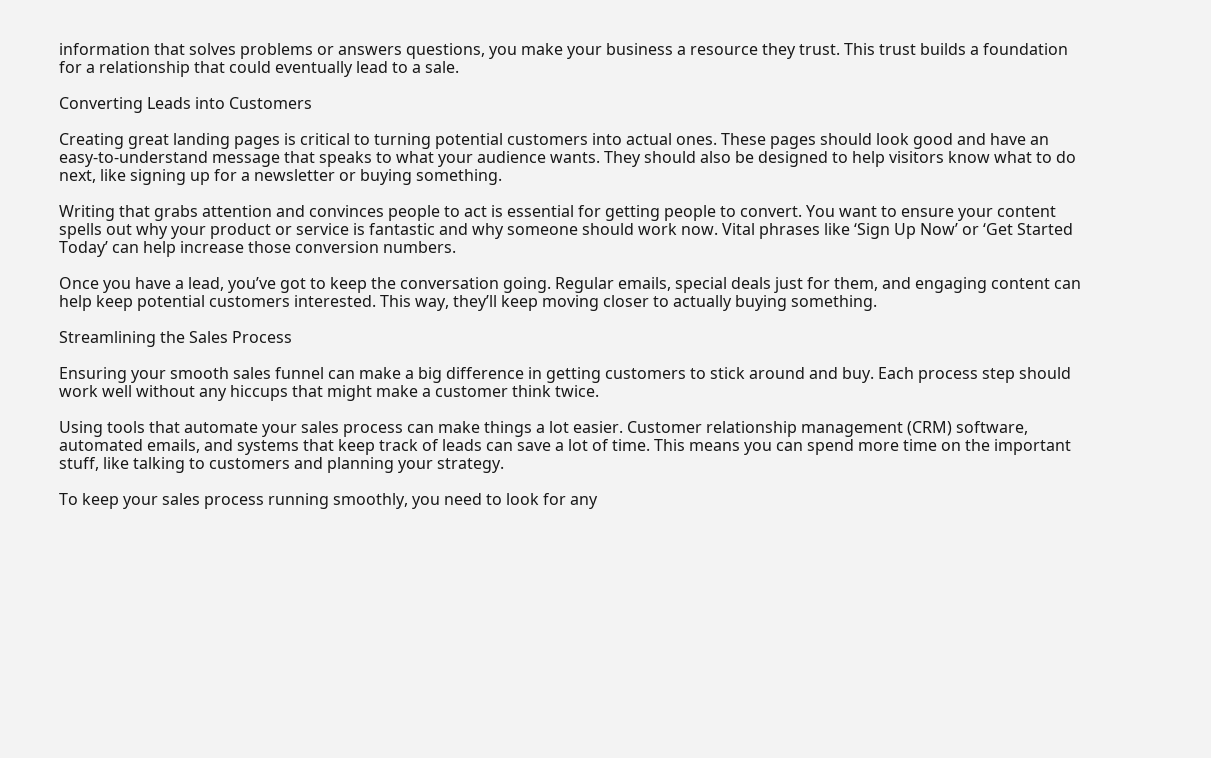information that solves problems or answers questions, you make your business a resource they trust. This trust builds a foundation for a relationship that could eventually lead to a sale.

Converting Leads into Customers

Creating great landing pages is critical to turning potential customers into actual ones. These pages should look good and have an easy-to-understand message that speaks to what your audience wants. They should also be designed to help visitors know what to do next, like signing up for a newsletter or buying something.

Writing that grabs attention and convinces people to act is essential for getting people to convert. You want to ensure your content spells out why your product or service is fantastic and why someone should work now. Vital phrases like ‘Sign Up Now’ or ‘Get Started Today’ can help increase those conversion numbers.

Once you have a lead, you’ve got to keep the conversation going. Regular emails, special deals just for them, and engaging content can help keep potential customers interested. This way, they’ll keep moving closer to actually buying something.

Streamlining the Sales Process

Ensuring your smooth sales funnel can make a big difference in getting customers to stick around and buy. Each process step should work well without any hiccups that might make a customer think twice.

Using tools that automate your sales process can make things a lot easier. Customer relationship management (CRM) software, automated emails, and systems that keep track of leads can save a lot of time. This means you can spend more time on the important stuff, like talking to customers and planning your strategy.

To keep your sales process running smoothly, you need to look for any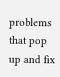problems that pop up and fix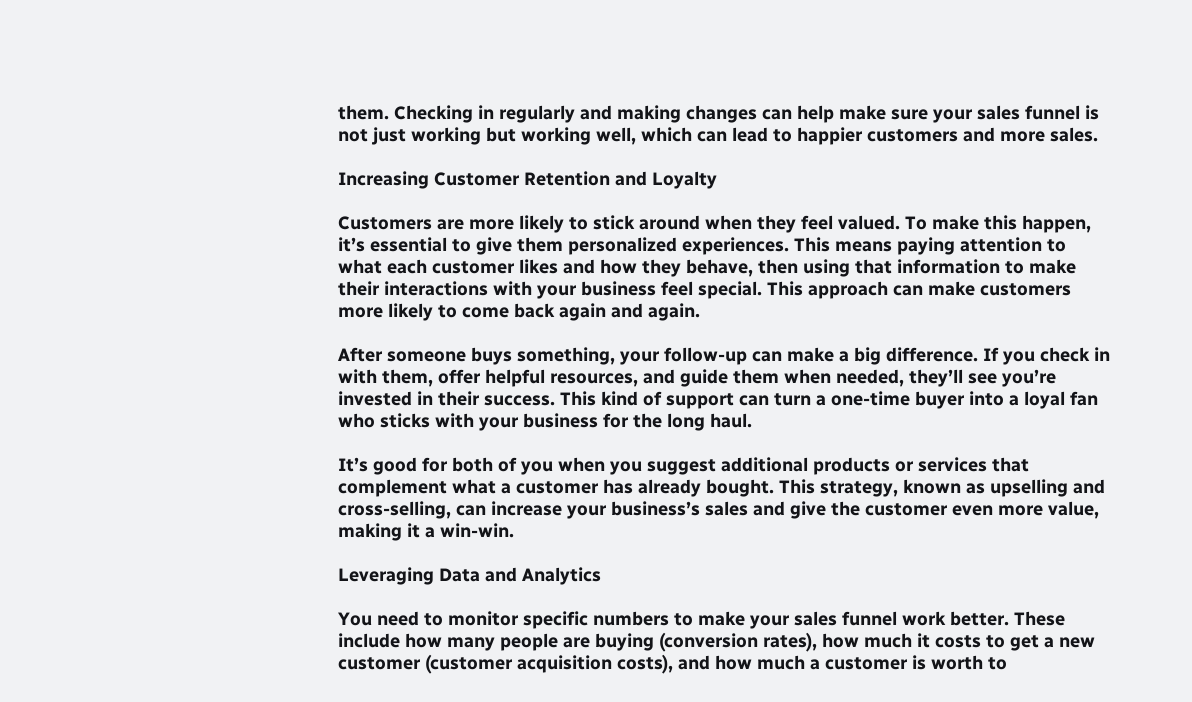them. Checking in regularly and making changes can help make sure your sales funnel is not just working but working well, which can lead to happier customers and more sales.

Increasing Customer Retention and Loyalty

Customers are more likely to stick around when they feel valued. To make this happen, it’s essential to give them personalized experiences. This means paying attention to what each customer likes and how they behave, then using that information to make their interactions with your business feel special. This approach can make customers more likely to come back again and again.

After someone buys something, your follow-up can make a big difference. If you check in with them, offer helpful resources, and guide them when needed, they’ll see you’re invested in their success. This kind of support can turn a one-time buyer into a loyal fan who sticks with your business for the long haul.

It’s good for both of you when you suggest additional products or services that complement what a customer has already bought. This strategy, known as upselling and cross-selling, can increase your business’s sales and give the customer even more value, making it a win-win.

Leveraging Data and Analytics

You need to monitor specific numbers to make your sales funnel work better. These include how many people are buying (conversion rates), how much it costs to get a new customer (customer acquisition costs), and how much a customer is worth to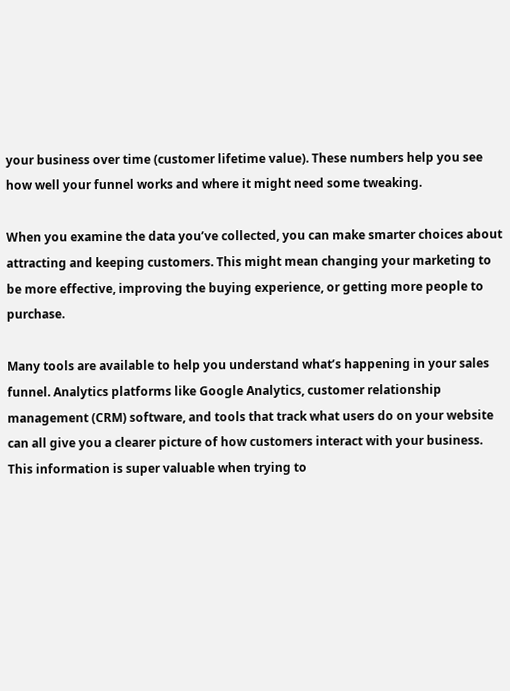your business over time (customer lifetime value). These numbers help you see how well your funnel works and where it might need some tweaking.

When you examine the data you’ve collected, you can make smarter choices about attracting and keeping customers. This might mean changing your marketing to be more effective, improving the buying experience, or getting more people to purchase.

Many tools are available to help you understand what’s happening in your sales funnel. Analytics platforms like Google Analytics, customer relationship management (CRM) software, and tools that track what users do on your website can all give you a clearer picture of how customers interact with your business. This information is super valuable when trying to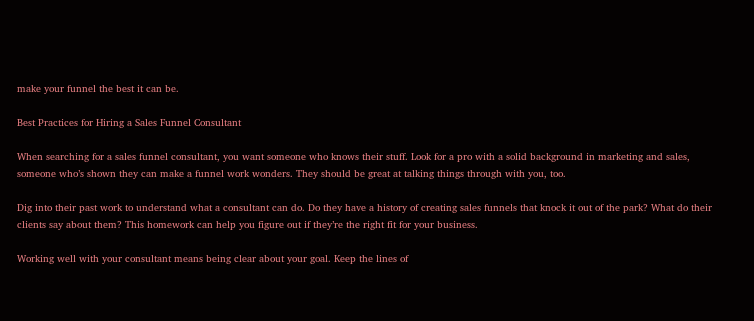make your funnel the best it can be.

Best Practices for Hiring a Sales Funnel Consultant

When searching for a sales funnel consultant, you want someone who knows their stuff. Look for a pro with a solid background in marketing and sales, someone who’s shown they can make a funnel work wonders. They should be great at talking things through with you, too.

Dig into their past work to understand what a consultant can do. Do they have a history of creating sales funnels that knock it out of the park? What do their clients say about them? This homework can help you figure out if they’re the right fit for your business.

Working well with your consultant means being clear about your goal. Keep the lines of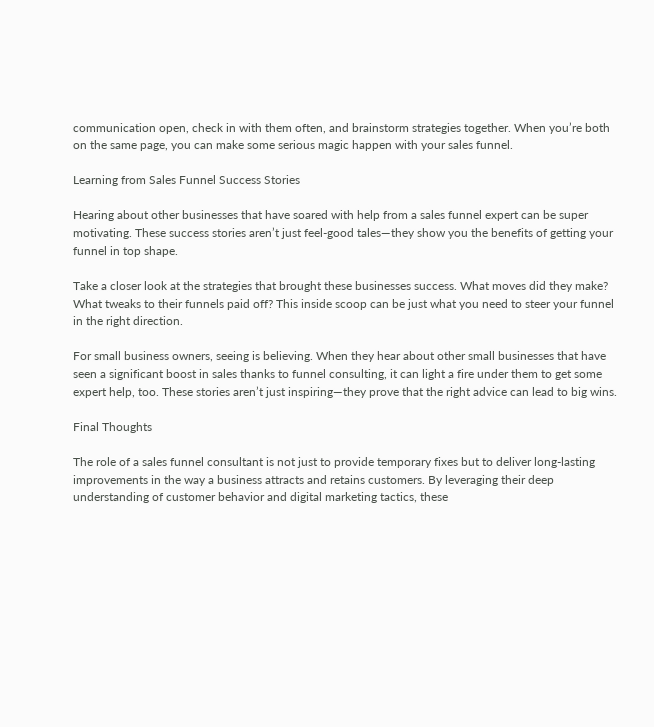communication open, check in with them often, and brainstorm strategies together. When you’re both on the same page, you can make some serious magic happen with your sales funnel.

Learning from Sales Funnel Success Stories

Hearing about other businesses that have soared with help from a sales funnel expert can be super motivating. These success stories aren’t just feel-good tales—they show you the benefits of getting your funnel in top shape.

Take a closer look at the strategies that brought these businesses success. What moves did they make? What tweaks to their funnels paid off? This inside scoop can be just what you need to steer your funnel in the right direction.

For small business owners, seeing is believing. When they hear about other small businesses that have seen a significant boost in sales thanks to funnel consulting, it can light a fire under them to get some expert help, too. These stories aren’t just inspiring—they prove that the right advice can lead to big wins.

Final Thoughts

The role of a sales funnel consultant is not just to provide temporary fixes but to deliver long-lasting improvements in the way a business attracts and retains customers. By leveraging their deep understanding of customer behavior and digital marketing tactics, these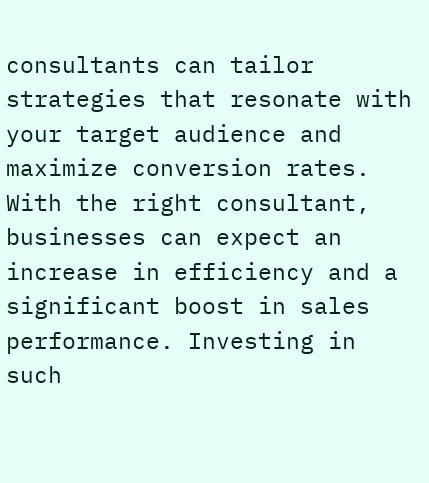consultants can tailor strategies that resonate with your target audience and maximize conversion rates. With the right consultant, businesses can expect an increase in efficiency and a significant boost in sales performance. Investing in such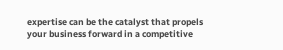expertise can be the catalyst that propels your business forward in a competitive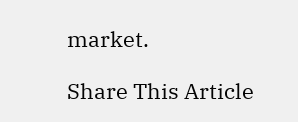market.

Share This Article